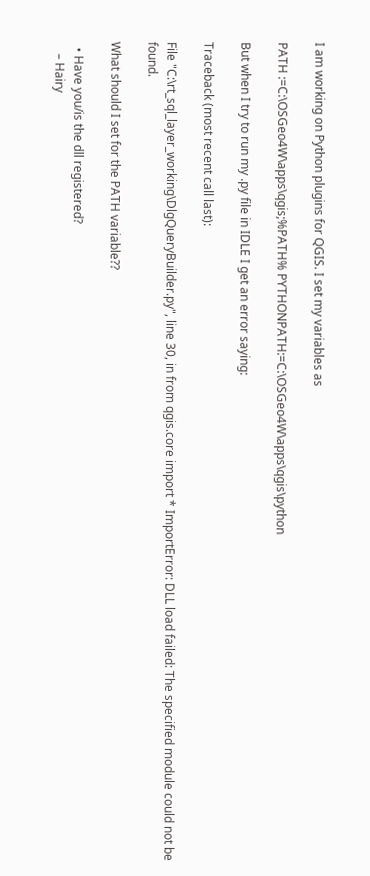I am working on Python plugins for QGIS. I set my variables as

PATH :=C:\OSGeo4W\apps\qgis;%PATH% PYTHONPATH:=C:\OSGeo4W\apps\qgis\python

But when I try to run my .py file in IDLE I get an error saying:

Traceback (most recent call last):

File "C:\rt_sql_layer_working\DlgQueryBuilder.py", line 30, in from qgis.core import * ImportError: DLL load failed: The specified module could not be found.

What should I set for the PATH variable??

  • Have you/is the dll registered?
    – Hairy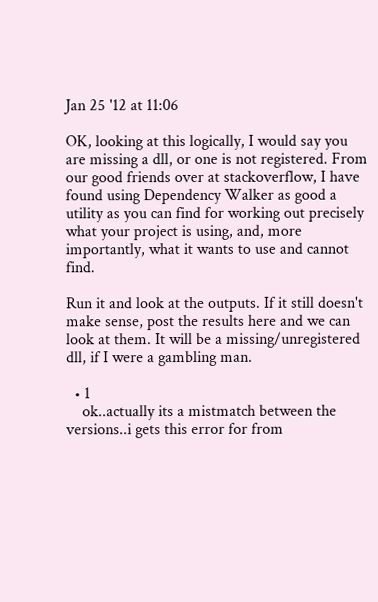Jan 25 '12 at 11:06

OK, looking at this logically, I would say you are missing a dll, or one is not registered. From our good friends over at stackoverflow, I have found using Dependency Walker as good a utility as you can find for working out precisely what your project is using, and, more importantly, what it wants to use and cannot find.

Run it and look at the outputs. If it still doesn't make sense, post the results here and we can look at them. It will be a missing/unregistered dll, if I were a gambling man.

  • 1
    ok..actually its a mistmatch between the versions..i gets this error for from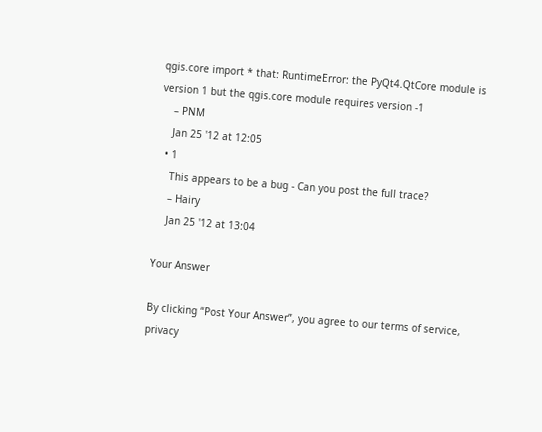qgis.core import * that: RuntimeError: the PyQt4.QtCore module is version 1 but the qgis.core module requires version -1
    – PNM
    Jan 25 '12 at 12:05
  • 1
    This appears to be a bug - Can you post the full trace?
    – Hairy
    Jan 25 '12 at 13:04

Your Answer

By clicking “Post Your Answer”, you agree to our terms of service, privacy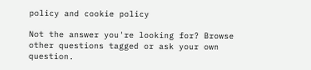policy and cookie policy

Not the answer you're looking for? Browse other questions tagged or ask your own question.